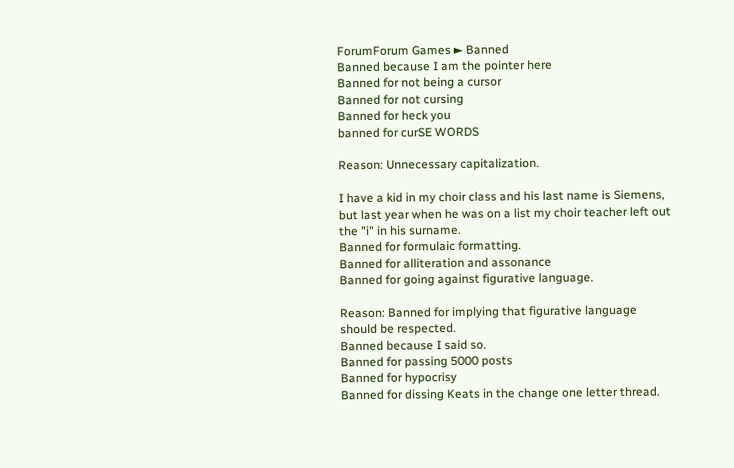ForumForum Games ► Banned
Banned because I am the pointer here
Banned for not being a cursor
Banned for not cursing
Banned for heck you
banned for curSE WORDS

Reason: Unnecessary capitalization.

I have a kid in my choir class and his last name is Siemens, but last year when he was on a list my choir teacher left out the "i" in his surname.
Banned for formulaic formatting.
Banned for alliteration and assonance
Banned for going against figurative language.

Reason: Banned for implying that figurative language should be respected.
Banned because I said so.
Banned for passing 5000 posts
Banned for hypocrisy
Banned for dissing Keats in the change one letter thread.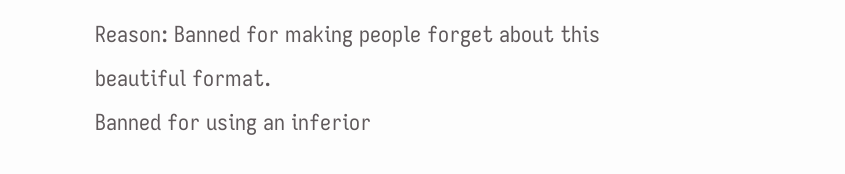Reason: Banned for making people forget about this beautiful format.
Banned for using an inferior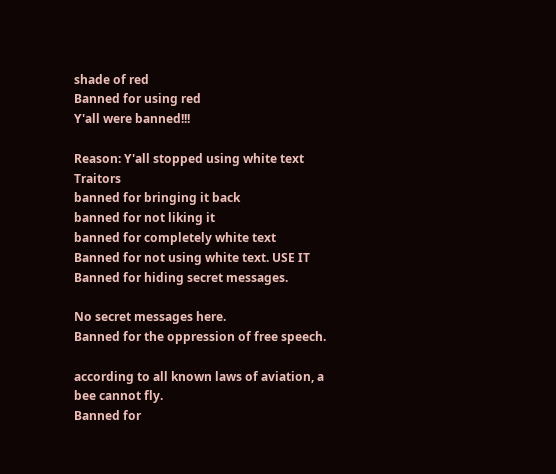shade of red
Banned for using red
Y'all were banned!!!

Reason: Y'all stopped using white text Traitors
banned for bringing it back
banned for not liking it
banned for completely white text
Banned for not using white text. USE IT
Banned for hiding secret messages.

No secret messages here.
Banned for the oppression of free speech.

according to all known laws of aviation, a bee cannot fly.
Banned for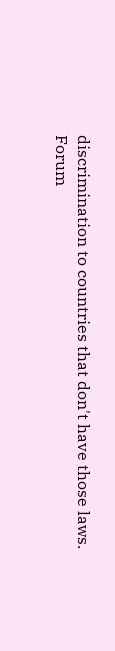discrimination to countries that don't have those laws.
Forum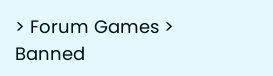> Forum Games > Banned